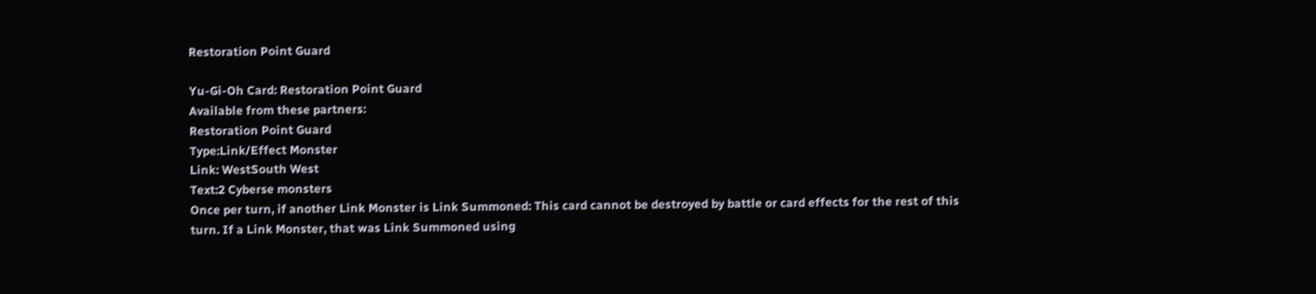Restoration Point Guard

Yu-Gi-Oh Card: Restoration Point Guard
Available from these partners:
Restoration Point Guard
Type:Link/Effect Monster
Link: WestSouth West
Text:2 Cyberse monsters
Once per turn, if another Link Monster is Link Summoned: This card cannot be destroyed by battle or card effects for the rest of this turn. If a Link Monster, that was Link Summoned using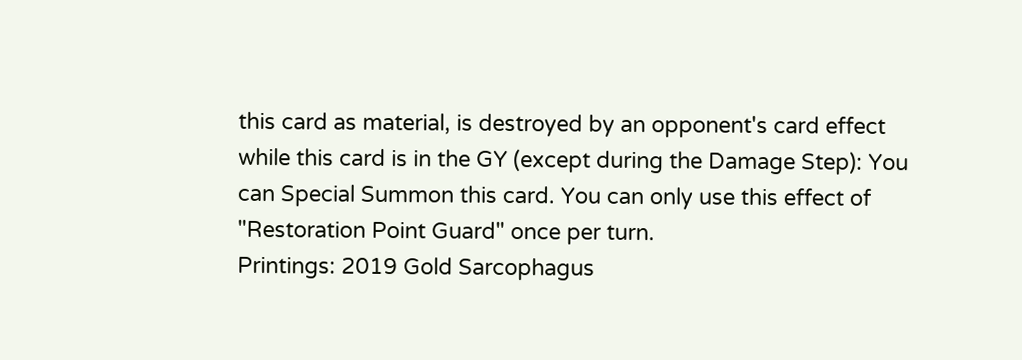this card as material, is destroyed by an opponent's card effect while this card is in the GY (except during the Damage Step): You can Special Summon this card. You can only use this effect of "Restoration Point Guard" once per turn.
Printings: 2019 Gold Sarcophagus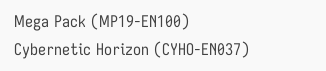Mega Pack (MP19-EN100)
Cybernetic Horizon (CYHO-EN037)